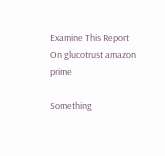Examine This Report On glucotrust amazon prime

Something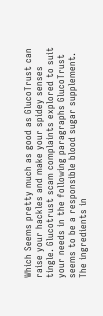Which Seems pretty much as good as GlucoTrust can raise your hackles and make your spidey senses tingle. Glucotrust scam complaints explored to suit your needs in the following paragraphs GlucoTrust seems to be a responsible blood sugar supplement. The ingredients in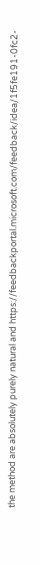the method are absolutely purely natural and https://feedbackportal.microsoft.com/feedback/idea/1f5fe191-0fc2-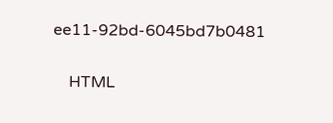ee11-92bd-6045bd7b0481


    HTML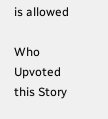is allowed

Who Upvoted this Story